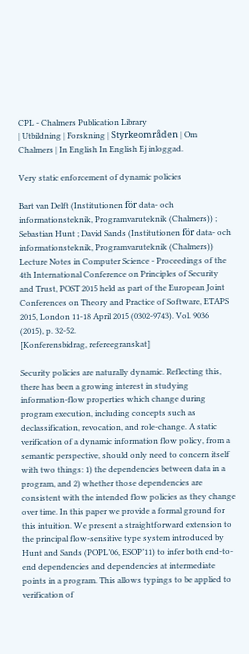CPL - Chalmers Publication Library
| Utbildning | Forskning | Styrkeområden | Om Chalmers | In English In English Ej inloggad.

Very static enforcement of dynamic policies

Bart van Delft (Institutionen för data- och informationsteknik, Programvaruteknik (Chalmers)) ; Sebastian Hunt ; David Sands (Institutionen för data- och informationsteknik, Programvaruteknik (Chalmers))
Lecture Notes in Computer Science - Proceedings of the 4th International Conference on Principles of Security and Trust, POST 2015 held as part of the European Joint Conferences on Theory and Practice of Software, ETAPS 2015, London 11-18 April 2015 (0302-9743). Vol. 9036 (2015), p. 32-52.
[Konferensbidrag, refereegranskat]

Security policies are naturally dynamic. Reflecting this, there has been a growing interest in studying information-flow properties which change during program execution, including concepts such as declassification, revocation, and role-change. A static verification of a dynamic information flow policy, from a semantic perspective, should only need to concern itself with two things: 1) the dependencies between data in a program, and 2) whether those dependencies are consistent with the intended flow policies as they change over time. In this paper we provide a formal ground for this intuition. We present a straightforward extension to the principal flow-sensitive type system introduced by Hunt and Sands (POPL’06, ESOP’11) to infer both end-to-end dependencies and dependencies at intermediate points in a program. This allows typings to be applied to verification of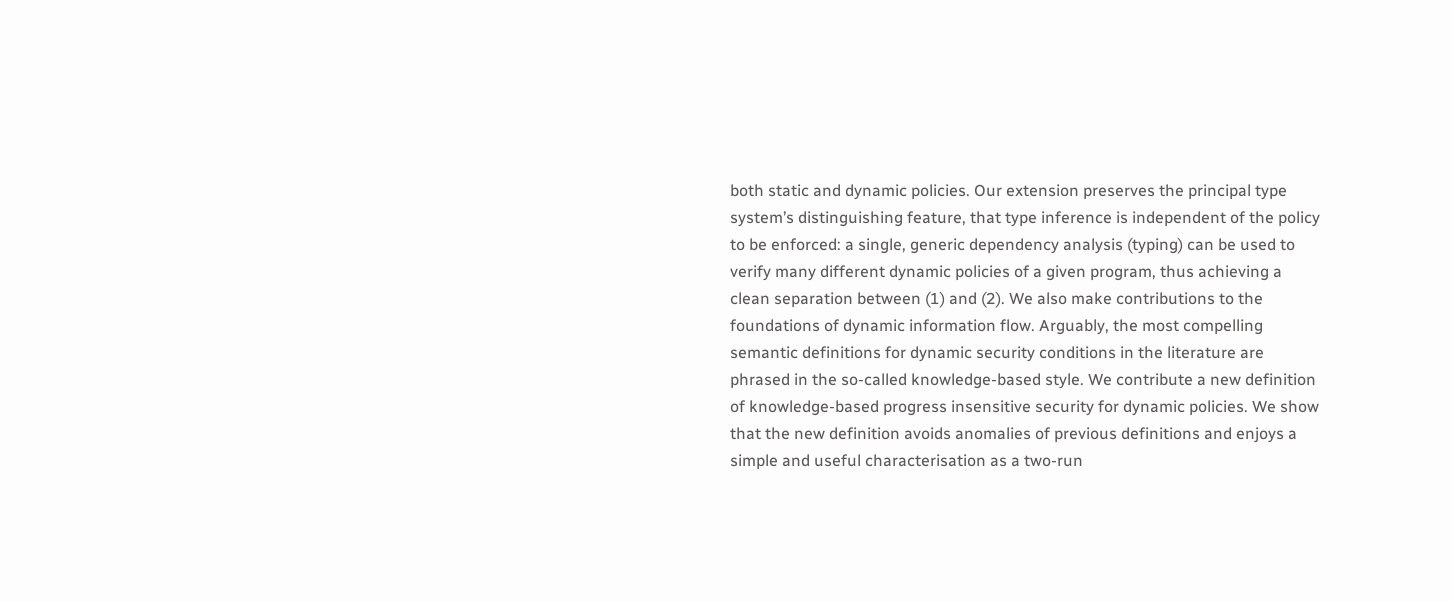both static and dynamic policies. Our extension preserves the principal type system’s distinguishing feature, that type inference is independent of the policy to be enforced: a single, generic dependency analysis (typing) can be used to verify many different dynamic policies of a given program, thus achieving a clean separation between (1) and (2). We also make contributions to the foundations of dynamic information flow. Arguably, the most compelling semantic definitions for dynamic security conditions in the literature are phrased in the so-called knowledge-based style. We contribute a new definition of knowledge-based progress insensitive security for dynamic policies. We show that the new definition avoids anomalies of previous definitions and enjoys a simple and useful characterisation as a two-run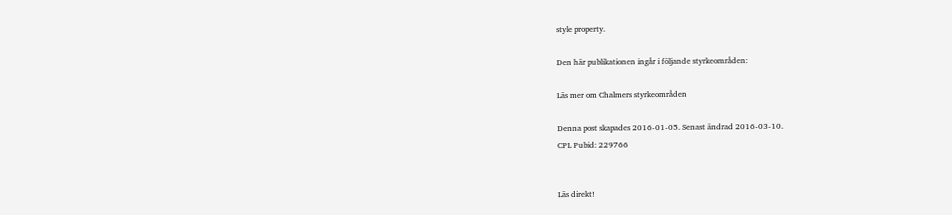style property.

Den här publikationen ingår i följande styrkeområden:

Läs mer om Chalmers styrkeområden

Denna post skapades 2016-01-05. Senast ändrad 2016-03-10.
CPL Pubid: 229766


Läs direkt!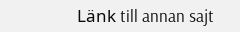Länk till annan sajt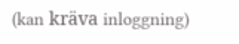(kan kräva inloggning)